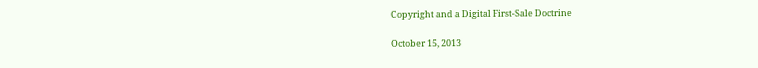Copyright and a Digital First-Sale Doctrine

October 15, 2013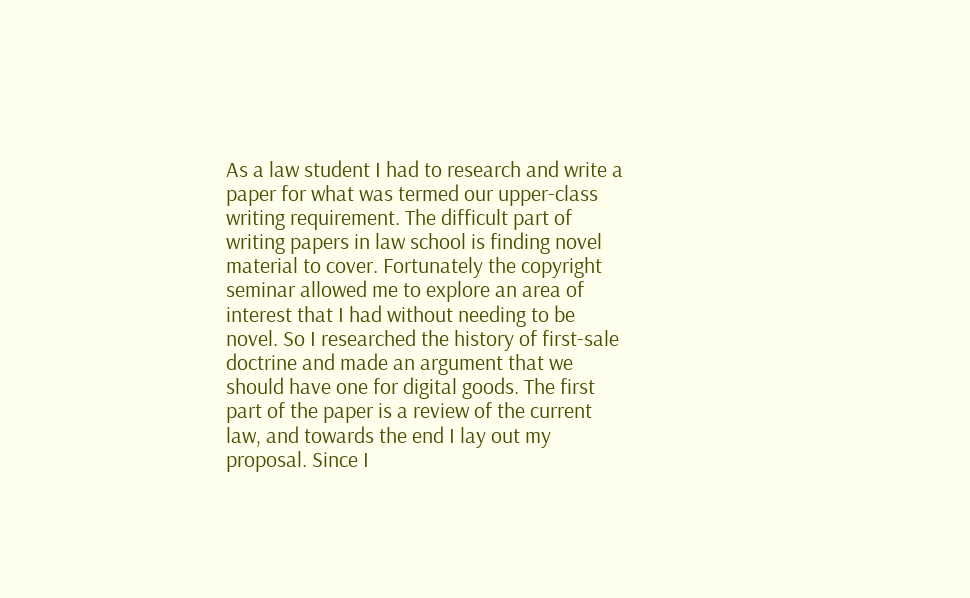As a law student I had to research and write a paper for what was termed our upper-class writing requirement. The difficult part of writing papers in law school is finding novel material to cover. Fortunately the copyright seminar allowed me to explore an area of interest that I had without needing to be novel. So I researched the history of first-sale doctrine and made an argument that we should have one for digital goods. The first part of the paper is a review of the current law, and towards the end I lay out my proposal. Since I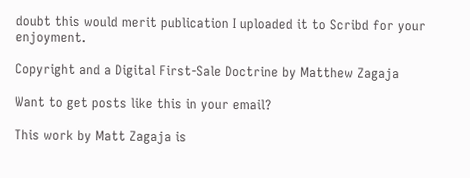doubt this would merit publication I uploaded it to Scribd for your enjoyment.

Copyright and a Digital First-Sale Doctrine by Matthew Zagaja

Want to get posts like this in your email?

This work by Matt Zagaja is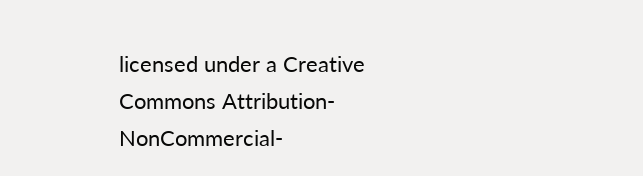licensed under a Creative Commons Attribution-NonCommercial-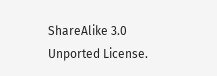ShareAlike 3.0 Unported License.